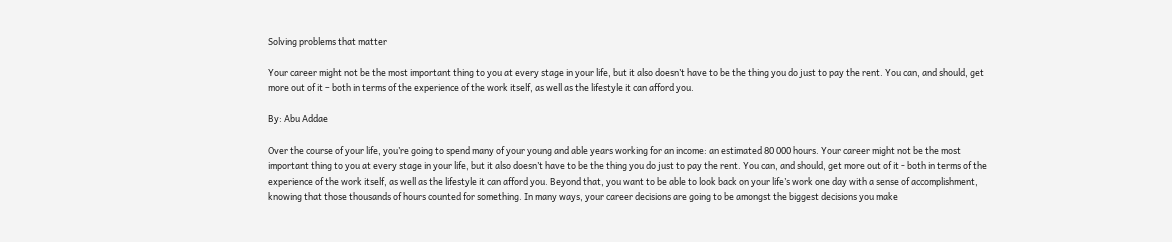Solving problems that matter

Your career might not be the most important thing to you at every stage in your life, but it also doesn’t have to be the thing you do just to pay the rent. You can, and should, get more out of it – both in terms of the experience of the work itself, as well as the lifestyle it can afford you.

By: Abu Addae

Over the course of your life, you’re going to spend many of your young and able years working for an income: an estimated 80 000 hours. Your career might not be the most important thing to you at every stage in your life, but it also doesn’t have to be the thing you do just to pay the rent. You can, and should, get more out of it - both in terms of the experience of the work itself, as well as the lifestyle it can afford you. Beyond that, you want to be able to look back on your life’s work one day with a sense of accomplishment, knowing that those thousands of hours counted for something. In many ways, your career decisions are going to be amongst the biggest decisions you make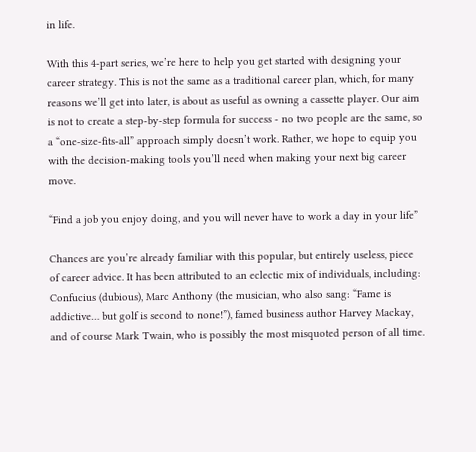in life.

With this 4-part series, we’re here to help you get started with designing your career strategy. This is not the same as a traditional career plan, which, for many reasons we’ll get into later, is about as useful as owning a cassette player. Our aim is not to create a step-by-step formula for success - no two people are the same, so a “one-size-fits-all” approach simply doesn’t work. Rather, we hope to equip you with the decision-making tools you’ll need when making your next big career move.

“Find a job you enjoy doing, and you will never have to work a day in your life”

Chances are you’re already familiar with this popular, but entirely useless, piece of career advice. It has been attributed to an eclectic mix of individuals, including: Confucius (dubious), Marc Anthony (the musician, who also sang: “Fame is addictive… but golf is second to none!”), famed business author Harvey Mackay, and of course Mark Twain, who is possibly the most misquoted person of all time.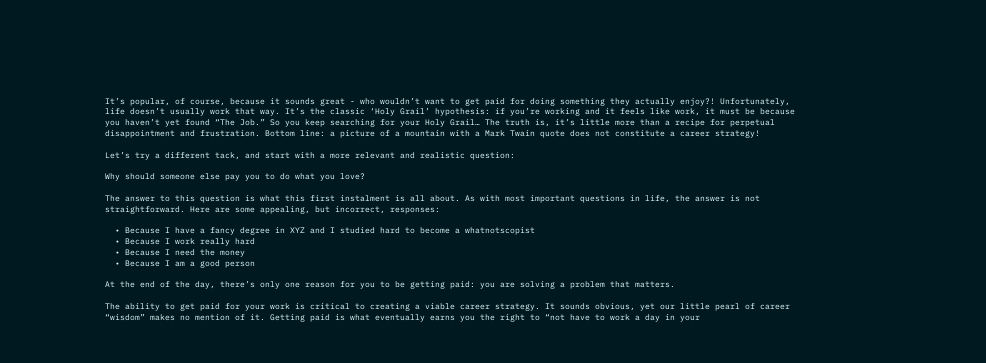It’s popular, of course, because it sounds great - who wouldn’t want to get paid for doing something they actually enjoy?! Unfortunately, life doesn’t usually work that way. It’s the classic ‘Holy Grail’ hypothesis: if you’re working and it feels like work, it must be because you haven’t yet found “The Job.” So you keep searching for your Holy Grail… The truth is, it’s little more than a recipe for perpetual disappointment and frustration. Bottom line: a picture of a mountain with a Mark Twain quote does not constitute a career strategy!

Let’s try a different tack, and start with a more relevant and realistic question:

Why should someone else pay you to do what you love?

The answer to this question is what this first instalment is all about. As with most important questions in life, the answer is not straightforward. Here are some appealing, but incorrect, responses:

  • Because I have a fancy degree in XYZ and I studied hard to become a whatnotscopist
  • Because I work really hard
  • Because I need the money
  • Because I am a good person

At the end of the day, there’s only one reason for you to be getting paid: you are solving a problem that matters.

The ability to get paid for your work is critical to creating a viable career strategy. It sounds obvious, yet our little pearl of career “wisdom” makes no mention of it. Getting paid is what eventually earns you the right to “not have to work a day in your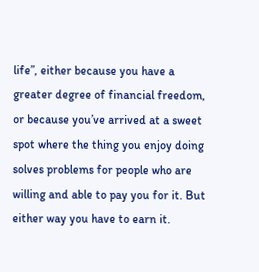life”, either because you have a greater degree of financial freedom, or because you’ve arrived at a sweet spot where the thing you enjoy doing solves problems for people who are willing and able to pay you for it. But either way you have to earn it.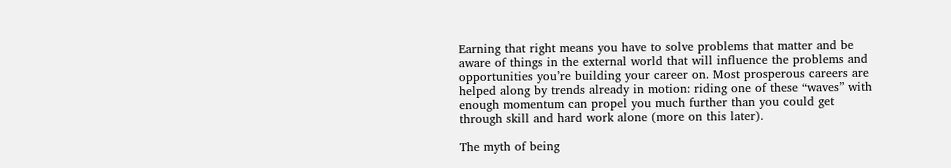Earning that right means you have to solve problems that matter and be aware of things in the external world that will influence the problems and opportunities you’re building your career on. Most prosperous careers are helped along by trends already in motion: riding one of these “waves” with enough momentum can propel you much further than you could get through skill and hard work alone (more on this later).

The myth of being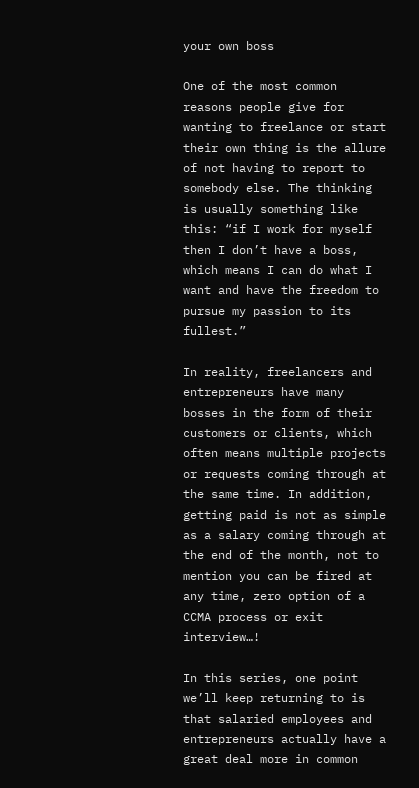your own boss

One of the most common reasons people give for wanting to freelance or start their own thing is the allure of not having to report to somebody else. The thinking is usually something like this: “if I work for myself then I don’t have a boss, which means I can do what I want and have the freedom to pursue my passion to its fullest.”

In reality, freelancers and entrepreneurs have many bosses in the form of their customers or clients, which often means multiple projects or requests coming through at the same time. In addition, getting paid is not as simple as a salary coming through at the end of the month, not to mention you can be fired at any time, zero option of a CCMA process or exit interview…!

In this series, one point we’ll keep returning to is that salaried employees and entrepreneurs actually have a great deal more in common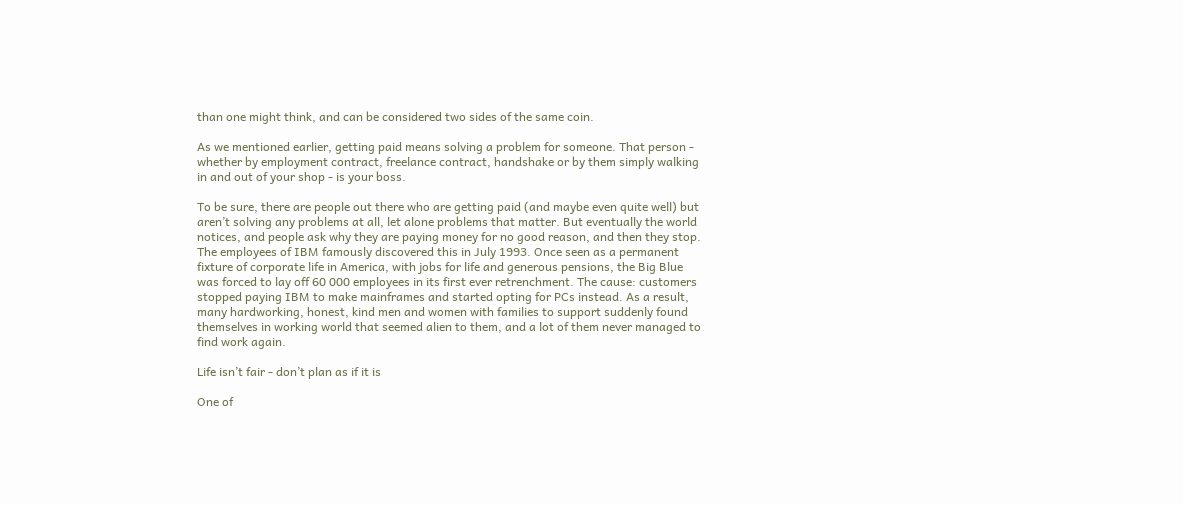than one might think, and can be considered two sides of the same coin.

As we mentioned earlier, getting paid means solving a problem for someone. That person - whether by employment contract, freelance contract, handshake or by them simply walking in and out of your shop - is your boss.

To be sure, there are people out there who are getting paid (and maybe even quite well) but aren’t solving any problems at all, let alone problems that matter. But eventually the world notices, and people ask why they are paying money for no good reason, and then they stop. The employees of IBM famously discovered this in July 1993. Once seen as a permanent fixture of corporate life in America, with jobs for life and generous pensions, the Big Blue was forced to lay off 60 000 employees in its first ever retrenchment. The cause: customers stopped paying IBM to make mainframes and started opting for PCs instead. As a result, many hardworking, honest, kind men and women with families to support suddenly found themselves in working world that seemed alien to them, and a lot of them never managed to find work again.

Life isn’t fair - don’t plan as if it is

One of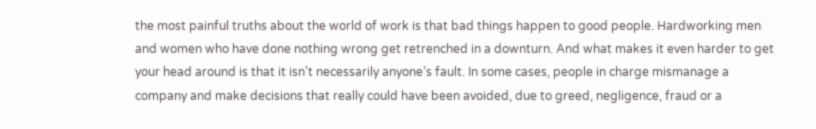the most painful truths about the world of work is that bad things happen to good people. Hardworking men and women who have done nothing wrong get retrenched in a downturn. And what makes it even harder to get your head around is that it isn’t necessarily anyone’s fault. In some cases, people in charge mismanage a company and make decisions that really could have been avoided, due to greed, negligence, fraud or a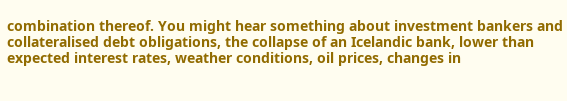combination thereof. You might hear something about investment bankers and collateralised debt obligations, the collapse of an Icelandic bank, lower than expected interest rates, weather conditions, oil prices, changes in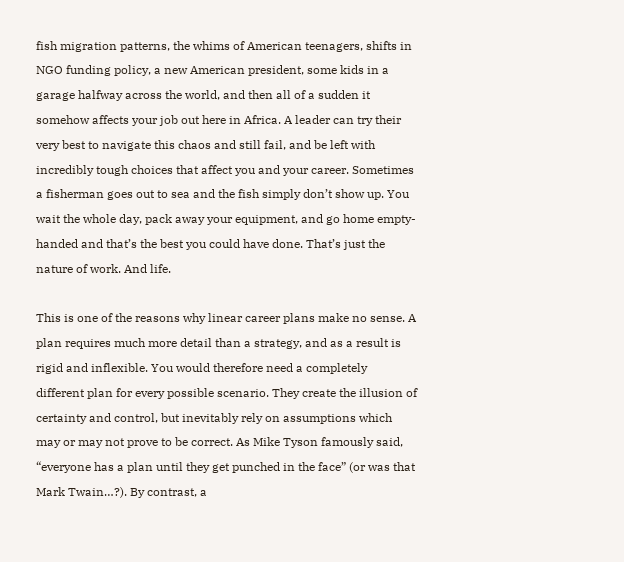fish migration patterns, the whims of American teenagers, shifts in NGO funding policy, a new American president, some kids in a garage halfway across the world, and then all of a sudden it somehow affects your job out here in Africa. A leader can try their very best to navigate this chaos and still fail, and be left with incredibly tough choices that affect you and your career. Sometimes a fisherman goes out to sea and the fish simply don’t show up. You wait the whole day, pack away your equipment, and go home empty-handed and that’s the best you could have done. That’s just the nature of work. And life.

This is one of the reasons why linear career plans make no sense. A plan requires much more detail than a strategy, and as a result is rigid and inflexible. You would therefore need a completely different plan for every possible scenario. They create the illusion of certainty and control, but inevitably rely on assumptions which may or may not prove to be correct. As Mike Tyson famously said, “everyone has a plan until they get punched in the face” (or was that Mark Twain…?). By contrast, a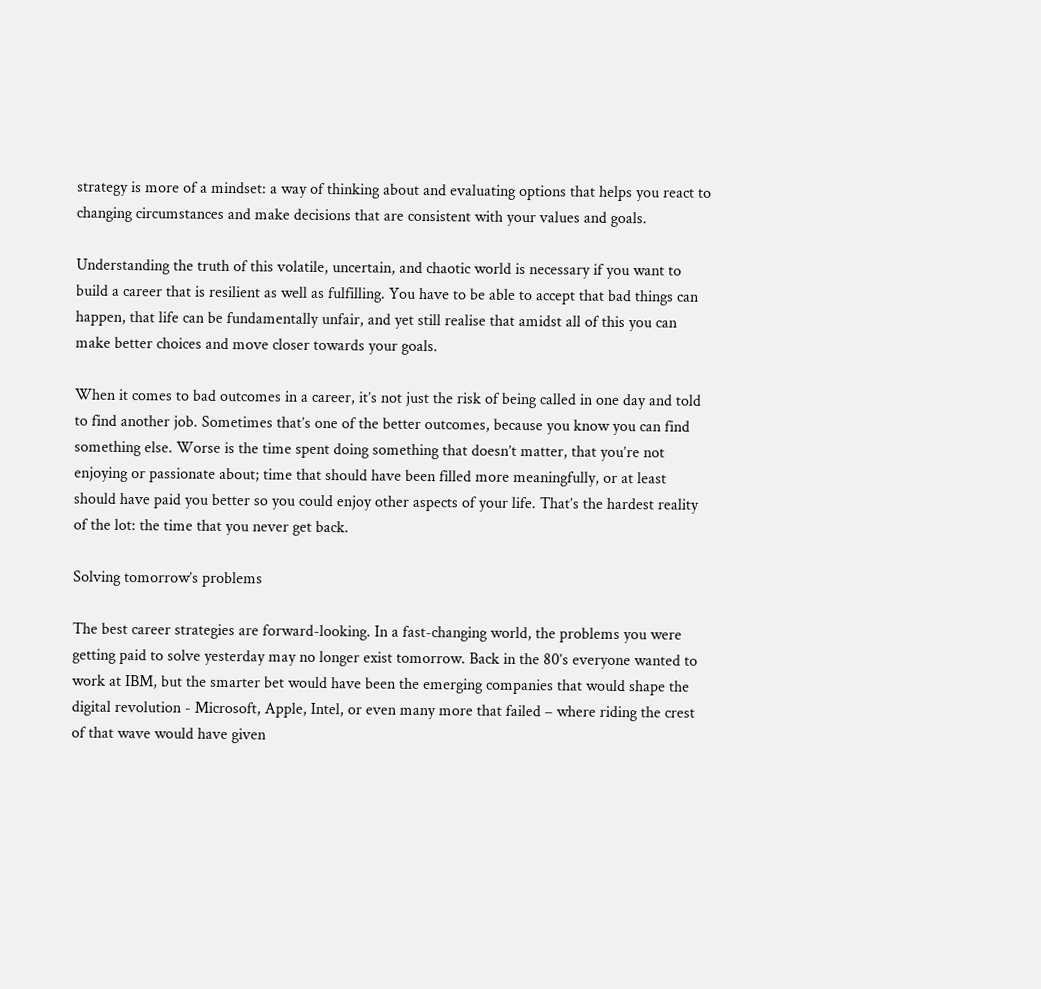strategy is more of a mindset: a way of thinking about and evaluating options that helps you react to changing circumstances and make decisions that are consistent with your values and goals.

Understanding the truth of this volatile, uncertain, and chaotic world is necessary if you want to build a career that is resilient as well as fulfilling. You have to be able to accept that bad things can happen, that life can be fundamentally unfair, and yet still realise that amidst all of this you can make better choices and move closer towards your goals.

When it comes to bad outcomes in a career, it’s not just the risk of being called in one day and told to find another job. Sometimes that’s one of the better outcomes, because you know you can find something else. Worse is the time spent doing something that doesn’t matter, that you’re not enjoying or passionate about; time that should have been filled more meaningfully, or at least should have paid you better so you could enjoy other aspects of your life. That’s the hardest reality of the lot: the time that you never get back.

Solving tomorrow’s problems

The best career strategies are forward-looking. In a fast-changing world, the problems you were getting paid to solve yesterday may no longer exist tomorrow. Back in the 80’s everyone wanted to work at IBM, but the smarter bet would have been the emerging companies that would shape the digital revolution - Microsoft, Apple, Intel, or even many more that failed – where riding the crest of that wave would have given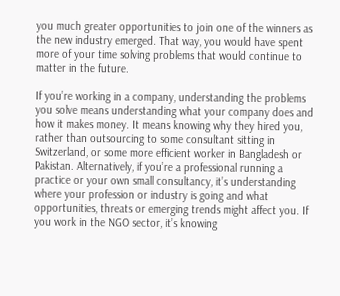you much greater opportunities to join one of the winners as the new industry emerged. That way, you would have spent more of your time solving problems that would continue to matter in the future.

If you’re working in a company, understanding the problems you solve means understanding what your company does and how it makes money. It means knowing why they hired you, rather than outsourcing to some consultant sitting in Switzerland, or some more efficient worker in Bangladesh or Pakistan. Alternatively, if you’re a professional running a practice or your own small consultancy, it’s understanding where your profession or industry is going and what opportunities, threats or emerging trends might affect you. If you work in the NGO sector, it’s knowing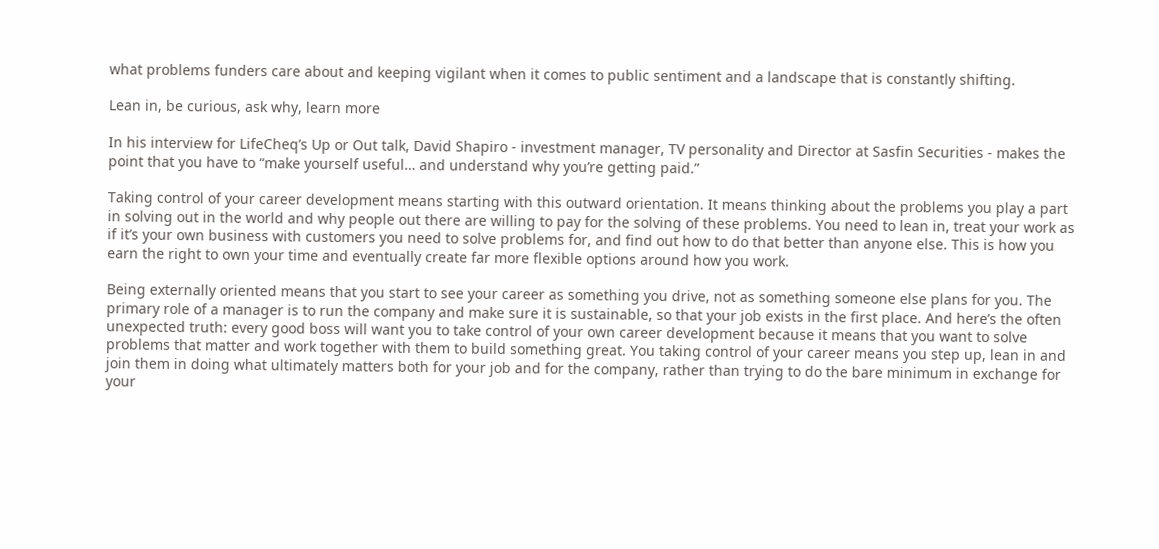what problems funders care about and keeping vigilant when it comes to public sentiment and a landscape that is constantly shifting.

Lean in, be curious, ask why, learn more

In his interview for LifeCheq’s Up or Out talk, David Shapiro - investment manager, TV personality and Director at Sasfin Securities - makes the point that you have to “make yourself useful… and understand why you’re getting paid.”

Taking control of your career development means starting with this outward orientation. It means thinking about the problems you play a part in solving out in the world and why people out there are willing to pay for the solving of these problems. You need to lean in, treat your work as if it’s your own business with customers you need to solve problems for, and find out how to do that better than anyone else. This is how you earn the right to own your time and eventually create far more flexible options around how you work.

Being externally oriented means that you start to see your career as something you drive, not as something someone else plans for you. The primary role of a manager is to run the company and make sure it is sustainable, so that your job exists in the first place. And here’s the often unexpected truth: every good boss will want you to take control of your own career development because it means that you want to solve problems that matter and work together with them to build something great. You taking control of your career means you step up, lean in and join them in doing what ultimately matters both for your job and for the company, rather than trying to do the bare minimum in exchange for your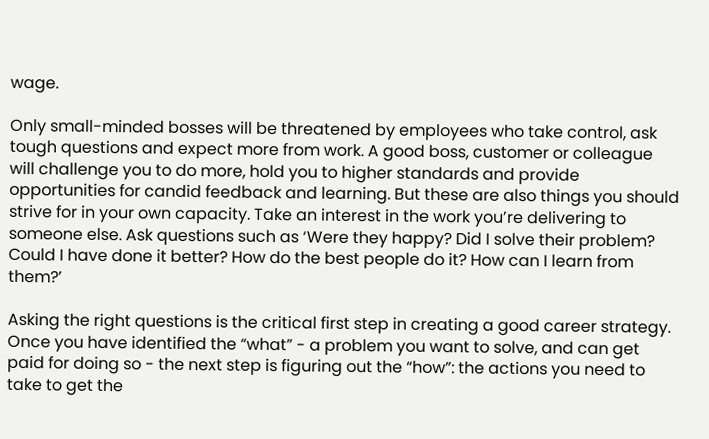wage.

Only small-minded bosses will be threatened by employees who take control, ask tough questions and expect more from work. A good boss, customer or colleague will challenge you to do more, hold you to higher standards and provide opportunities for candid feedback and learning. But these are also things you should strive for in your own capacity. Take an interest in the work you’re delivering to someone else. Ask questions such as ‘Were they happy? Did I solve their problem? Could I have done it better? How do the best people do it? How can I learn from them?’

Asking the right questions is the critical first step in creating a good career strategy. Once you have identified the “what” - a problem you want to solve, and can get paid for doing so - the next step is figuring out the “how”: the actions you need to take to get the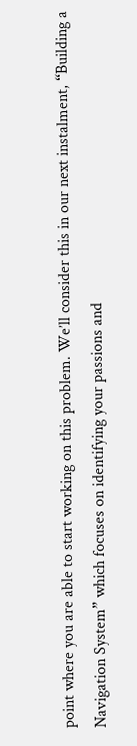point where you are able to start working on this problem. We’ll consider this in our next instalment, “Building a Navigation System” which focuses on identifying your passions and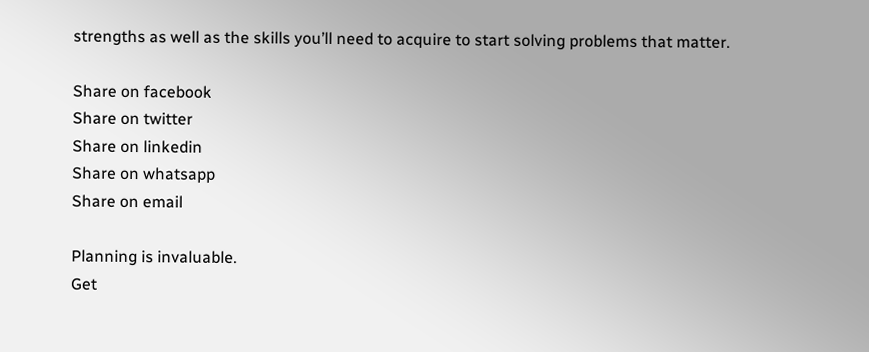strengths as well as the skills you’ll need to acquire to start solving problems that matter.

Share on facebook
Share on twitter
Share on linkedin
Share on whatsapp
Share on email

Planning is invaluable.
Get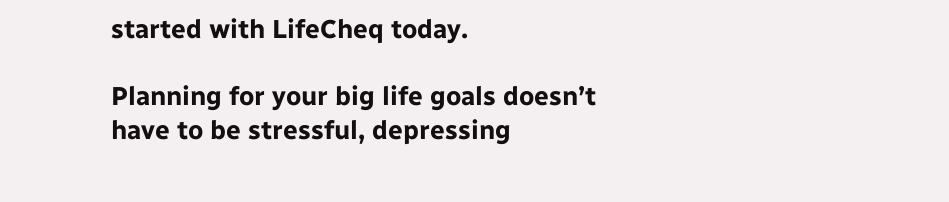started with LifeCheq today.

Planning for your big life goals doesn’t have to be stressful, depressing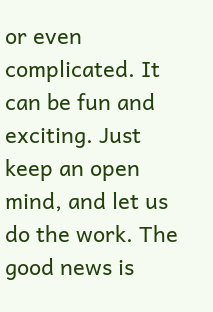or even complicated. It can be fun and exciting. Just keep an open mind, and let us do the work. The good news is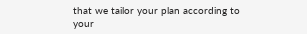that we tailor your plan according to your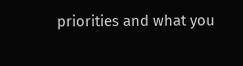priorities and what you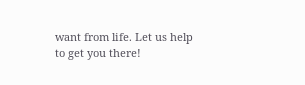want from life. Let us help to get you there!